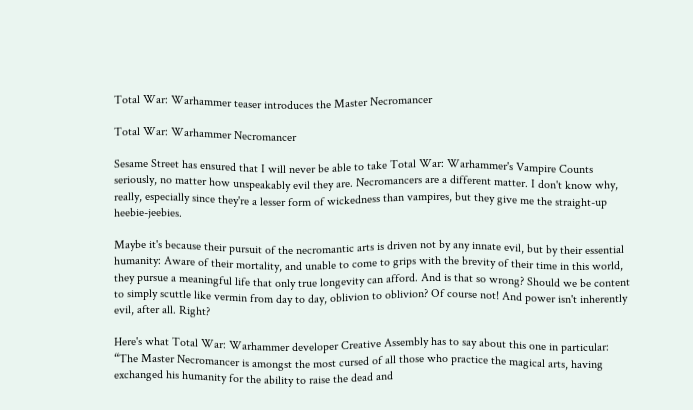Total War: Warhammer teaser introduces the Master Necromancer

Total War: Warhammer Necromancer

Sesame Street has ensured that I will never be able to take Total War: Warhammer's Vampire Counts seriously, no matter how unspeakably evil they are. Necromancers are a different matter. I don't know why, really, especially since they're a lesser form of wickedness than vampires, but they give me the straight-up heebie-jeebies.

Maybe it's because their pursuit of the necromantic arts is driven not by any innate evil, but by their essential humanity: Aware of their mortality, and unable to come to grips with the brevity of their time in this world, they pursue a meaningful life that only true longevity can afford. And is that so wrong? Should we be content to simply scuttle like vermin from day to day, oblivion to oblivion? Of course not! And power isn't inherently evil, after all. Right?

Here's what Total War: Warhammer developer Creative Assembly has to say about this one in particular: “The Master Necromancer is amongst the most cursed of all those who practice the magical arts, having exchanged his humanity for the ability to raise the dead and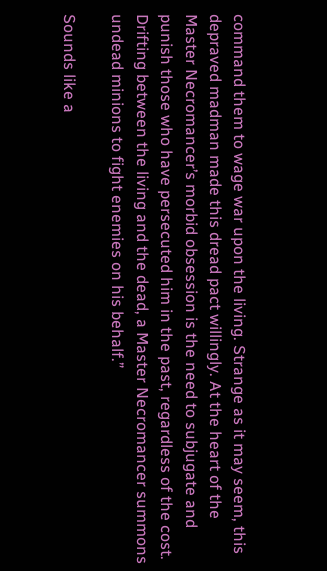command them to wage war upon the living. Strange as it may seem, this depraved madman made this dread pact willingly. At the heart of the Master Necromancer’s morbid obsession is the need to subjugate and punish those who have persecuted him in the past, regardless of the cost. Drifting between the living and the dead, a Master Necromancer summons undead minions to fight enemies on his behalf.”

Sounds like a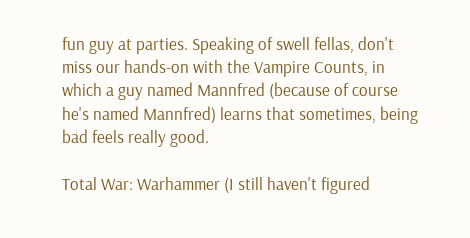fun guy at parties. Speaking of swell fellas, don't miss our hands-on with the Vampire Counts, in which a guy named Mannfred (because of course he's named Mannfred) learns that sometimes, being bad feels really good.

Total War: Warhammer (I still haven't figured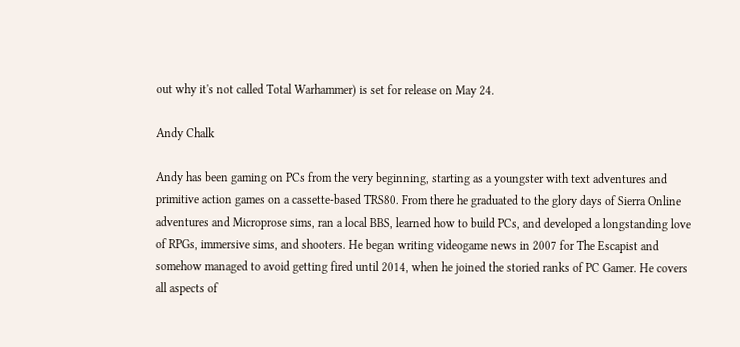out why it's not called Total Warhammer) is set for release on May 24.

Andy Chalk

Andy has been gaming on PCs from the very beginning, starting as a youngster with text adventures and primitive action games on a cassette-based TRS80. From there he graduated to the glory days of Sierra Online adventures and Microprose sims, ran a local BBS, learned how to build PCs, and developed a longstanding love of RPGs, immersive sims, and shooters. He began writing videogame news in 2007 for The Escapist and somehow managed to avoid getting fired until 2014, when he joined the storied ranks of PC Gamer. He covers all aspects of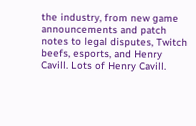the industry, from new game announcements and patch notes to legal disputes, Twitch beefs, esports, and Henry Cavill. Lots of Henry Cavill.